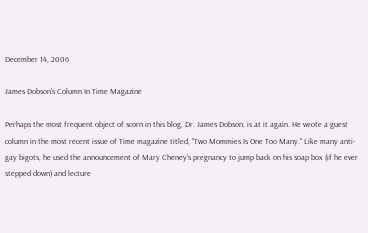December 14, 2006

James Dobson's Column In Time Magazine

Perhaps the most frequent object of scorn in this blog, Dr. James Dobson, is at it again. He wrote a guest column in the most recent issue of Time magazine titled, "Two Mommies Is One Too Many." Like many anti-gay bigots, he used the announcement of Mary Cheney's pregnancy to jump back on his soap box (if he ever stepped down) and lecture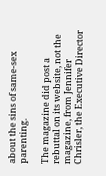about the sins of same-sex parenting.

The magazine did post a rebuttal on its website, not the magazine, from Jennifer Chrisler, the Executive Director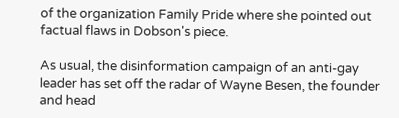of the organization Family Pride where she pointed out factual flaws in Dobson's piece.

As usual, the disinformation campaign of an anti-gay leader has set off the radar of Wayne Besen, the founder and head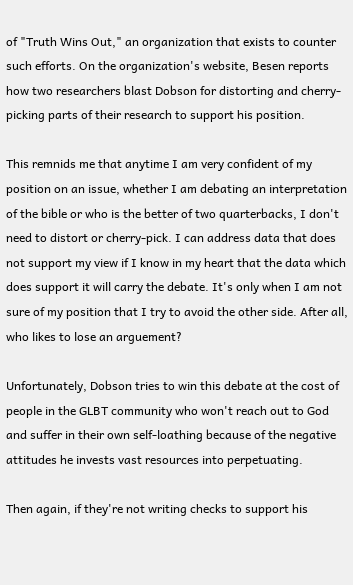of "Truth Wins Out," an organization that exists to counter such efforts. On the organization's website, Besen reports how two researchers blast Dobson for distorting and cherry-picking parts of their research to support his position.

This remnids me that anytime I am very confident of my position on an issue, whether I am debating an interpretation of the bible or who is the better of two quarterbacks, I don't need to distort or cherry-pick. I can address data that does not support my view if I know in my heart that the data which does support it will carry the debate. It's only when I am not sure of my position that I try to avoid the other side. After all, who likes to lose an arguement?

Unfortunately, Dobson tries to win this debate at the cost of people in the GLBT community who won't reach out to God and suffer in their own self-loathing because of the negative attitudes he invests vast resources into perpetuating.

Then again, if they're not writing checks to support his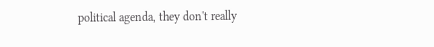political agenda, they don't really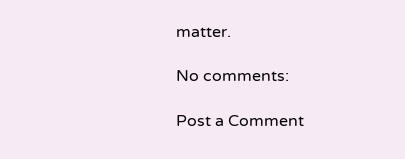matter.

No comments:

Post a Comment